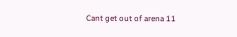Cant get out of arena 11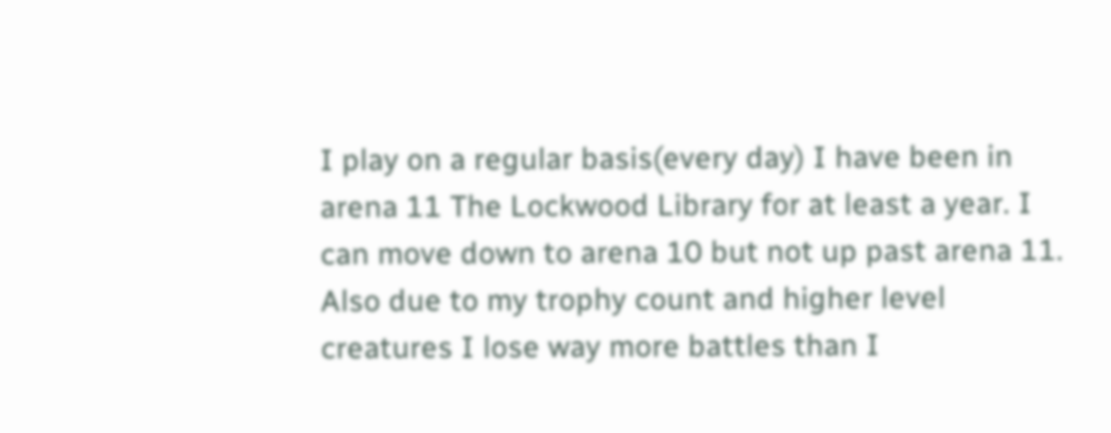I play on a regular basis(every day) I have been in arena 11 The Lockwood Library for at least a year. I can move down to arena 10 but not up past arena 11. Also due to my trophy count and higher level creatures I lose way more battles than I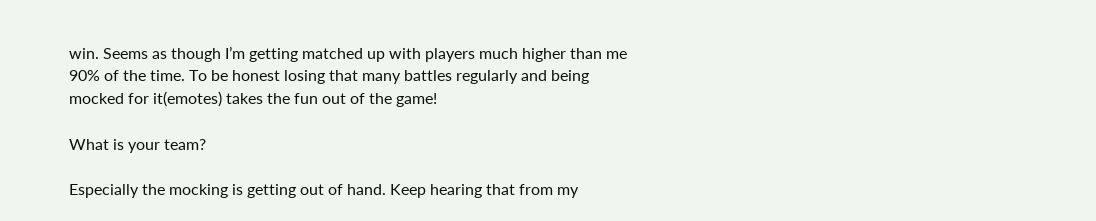win. Seems as though I’m getting matched up with players much higher than me 90% of the time. To be honest losing that many battles regularly and being mocked for it(emotes) takes the fun out of the game!

What is your team?

Especially the mocking is getting out of hand. Keep hearing that from my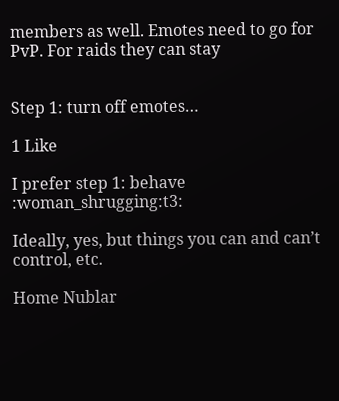members as well. Emotes need to go for PvP. For raids they can stay


Step 1: turn off emotes…

1 Like

I prefer step 1: behave :woman_shrugging:t3:

Ideally, yes, but things you can and can’t control, etc.

Home Nublar